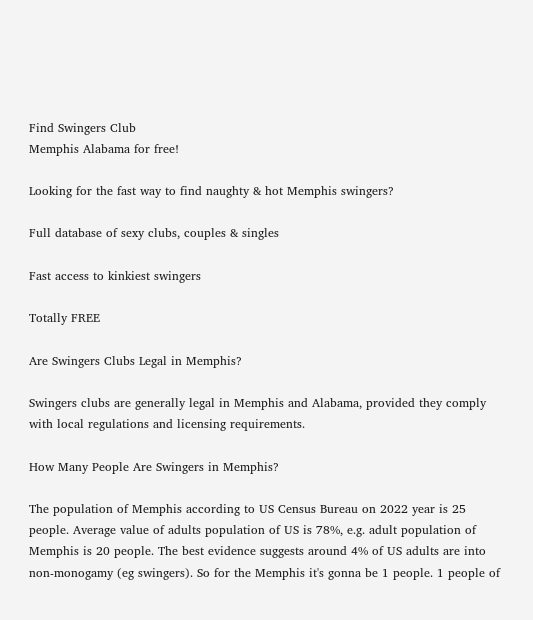Find Swingers Club
Memphis Alabama for free!

Looking for the fast way to find naughty & hot Memphis swingers?

Full database of sexy clubs, couples & singles

Fast access to kinkiest swingers

Totally FREE

Are Swingers Clubs Legal in Memphis?

Swingers clubs are generally legal in Memphis and Alabama, provided they comply with local regulations and licensing requirements.

How Many People Are Swingers in Memphis?

The population of Memphis according to US Census Bureau on 2022 year is 25 people. Average value of adults population of US is 78%, e.g. adult population of Memphis is 20 people. The best evidence suggests around 4% of US adults are into non-monogamy (eg swingers). So for the Memphis it's gonna be 1 people. 1 people of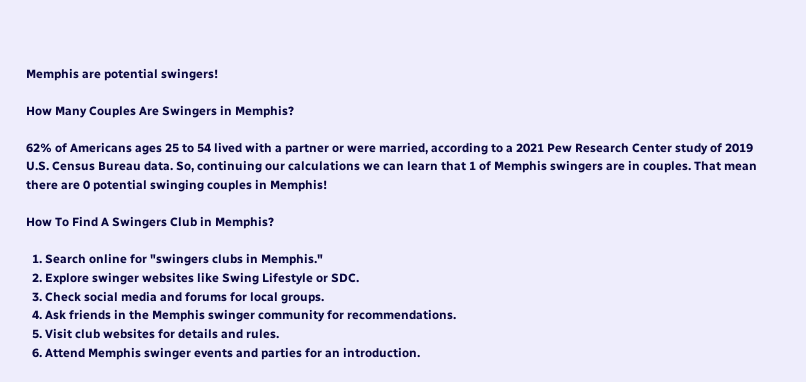Memphis are potential swingers!

How Many Couples Are Swingers in Memphis?

62% of Americans ages 25 to 54 lived with a partner or were married, according to a 2021 Pew Research Center study of 2019 U.S. Census Bureau data. So, continuing our calculations we can learn that 1 of Memphis swingers are in couples. That mean there are 0 potential swinging couples in Memphis!

How To Find A Swingers Club in Memphis?

  1. Search online for "swingers clubs in Memphis."
  2. Explore swinger websites like Swing Lifestyle or SDC.
  3. Check social media and forums for local groups.
  4. Ask friends in the Memphis swinger community for recommendations.
  5. Visit club websites for details and rules.
  6. Attend Memphis swinger events and parties for an introduction.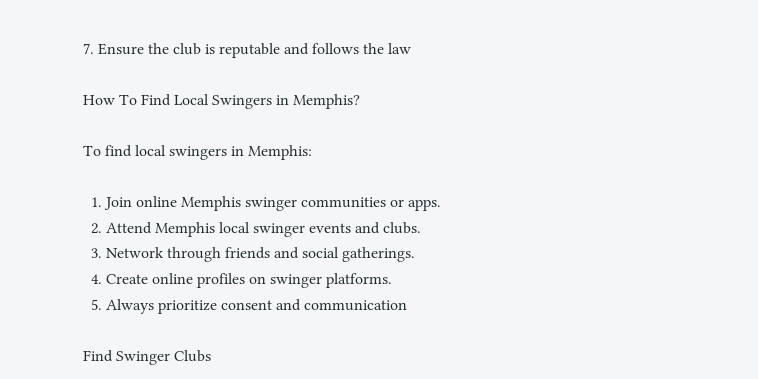7. Ensure the club is reputable and follows the law

How To Find Local Swingers in Memphis?

To find local swingers in Memphis:

  1. Join online Memphis swinger communities or apps.
  2. Attend Memphis local swinger events and clubs.
  3. Network through friends and social gatherings.
  4. Create online profiles on swinger platforms.
  5. Always prioritize consent and communication

Find Swinger Clubs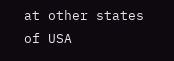at other states of USA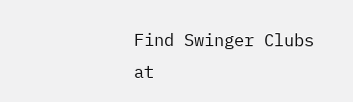Find Swinger Clubs at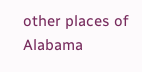other places of Alabama